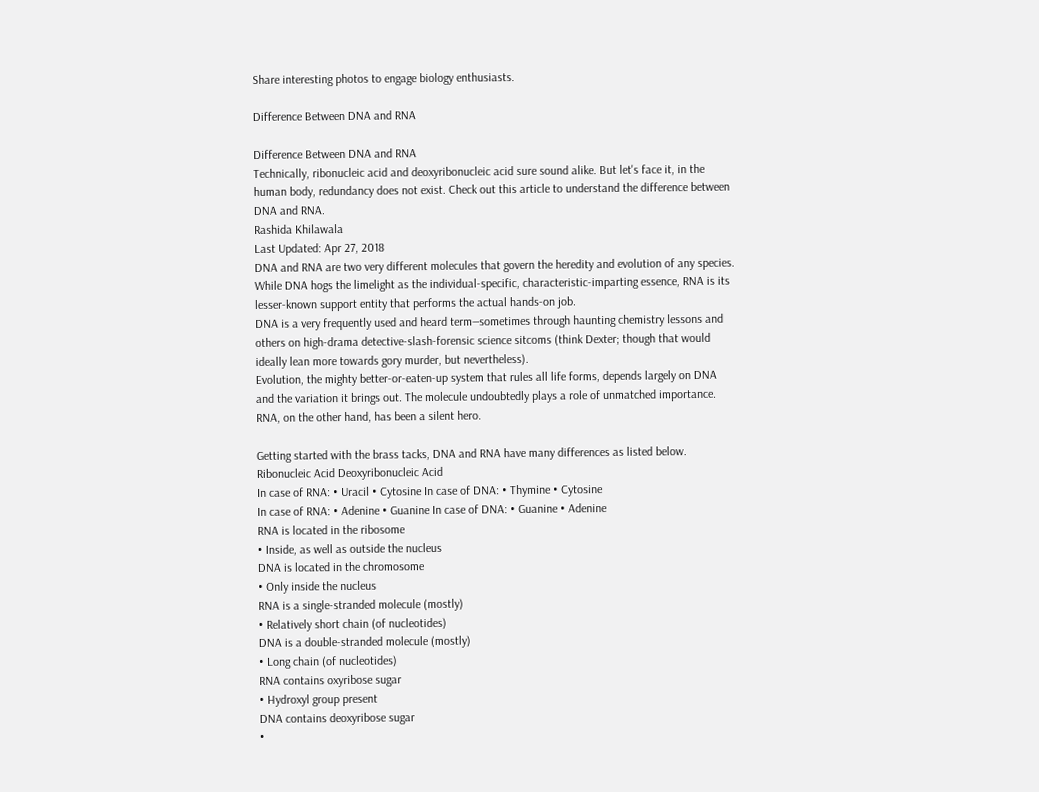Share interesting photos to engage biology enthusiasts.

Difference Between DNA and RNA

Difference Between DNA and RNA
Technically, ribonucleic acid and deoxyribonucleic acid sure sound alike. But let's face it, in the human body, redundancy does not exist. Check out this article to understand the difference between DNA and RNA.
Rashida Khilawala
Last Updated: Apr 27, 2018
DNA and RNA are two very different molecules that govern the heredity and evolution of any species. While DNA hogs the limelight as the individual-specific, characteristic-imparting essence, RNA is its lesser-known support entity that performs the actual hands-on job.
DNA is a very frequently used and heard term―sometimes through haunting chemistry lessons and others on high-drama detective-slash-forensic science sitcoms (think Dexter; though that would ideally lean more towards gory murder, but nevertheless).
Evolution, the mighty better-or-eaten-up system that rules all life forms, depends largely on DNA and the variation it brings out. The molecule undoubtedly plays a role of unmatched importance. RNA, on the other hand, has been a silent hero.

Getting started with the brass tacks, DNA and RNA have many differences as listed below.
Ribonucleic Acid Deoxyribonucleic Acid
In case of RNA: • Uracil • Cytosine In case of DNA: • Thymine • Cytosine
In case of RNA: • Adenine • Guanine In case of DNA: • Guanine • Adenine
RNA is located in the ribosome
• Inside, as well as outside the nucleus
DNA is located in the chromosome
• Only inside the nucleus
RNA is a single-stranded molecule (mostly)
• Relatively short chain (of nucleotides)
DNA is a double-stranded molecule (mostly)
• Long chain (of nucleotides)
RNA contains oxyribose sugar
• Hydroxyl group present
DNA contains deoxyribose sugar
•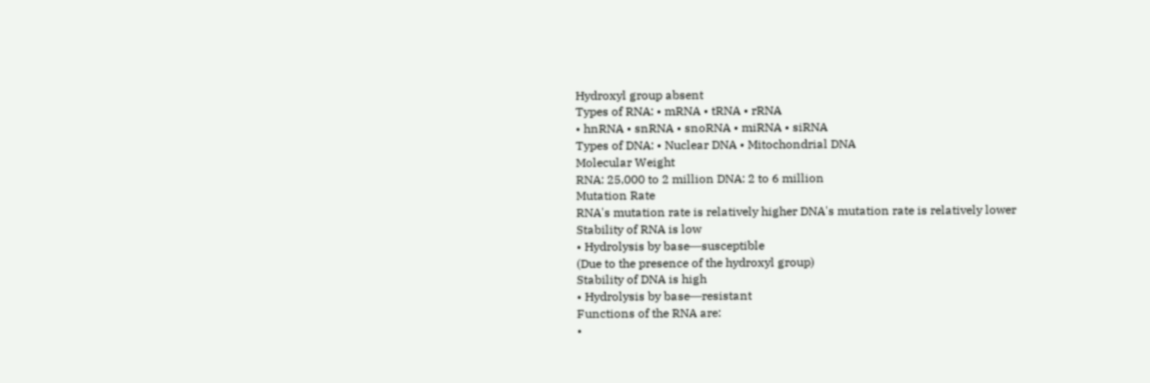Hydroxyl group absent
Types of RNA: • mRNA • tRNA • rRNA
• hnRNA • snRNA • snoRNA • miRNA • siRNA
Types of DNA: • Nuclear DNA • Mitochondrial DNA
Molecular Weight
RNA: 25,000 to 2 million DNA: 2 to 6 million
Mutation Rate
RNA's mutation rate is relatively higher DNA's mutation rate is relatively lower
Stability of RNA is low
• Hydrolysis by base―susceptible
(Due to the presence of the hydroxyl group)
Stability of DNA is high
• Hydrolysis by base―resistant
Functions of the RNA are:
•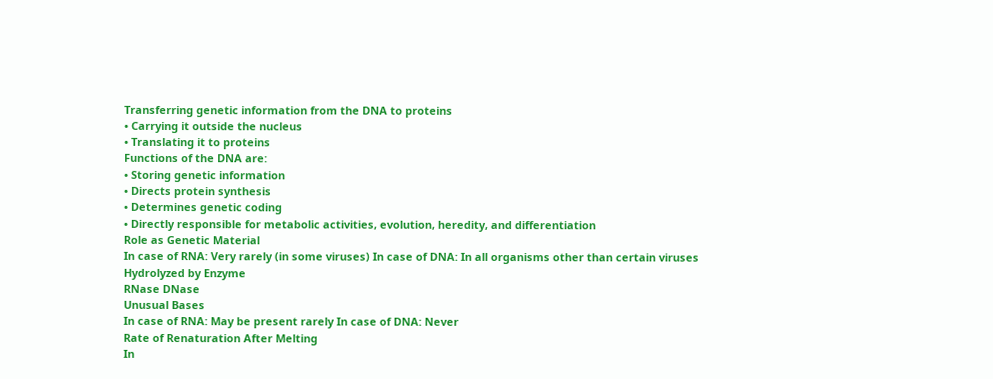Transferring genetic information from the DNA to proteins
• Carrying it outside the nucleus
• Translating it to proteins
Functions of the DNA are:
• Storing genetic information
• Directs protein synthesis
• Determines genetic coding
• Directly responsible for metabolic activities, evolution, heredity, and differentiation
Role as Genetic Material
In case of RNA: Very rarely (in some viruses) In case of DNA: In all organisms other than certain viruses
Hydrolyzed by Enzyme
RNase DNase
Unusual Bases
In case of RNA: May be present rarely In case of DNA: Never
Rate of Renaturation After Melting
In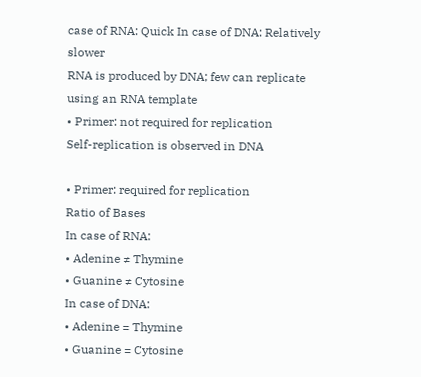case of RNA: Quick In case of DNA: Relatively slower
RNA is produced by DNA; few can replicate using an RNA template
• Primer: not required for replication
Self-replication is observed in DNA

• Primer: required for replication
Ratio of Bases
In case of RNA:
• Adenine ≠ Thymine
• Guanine ≠ Cytosine
In case of DNA:
• Adenine = Thymine
• Guanine = Cytosine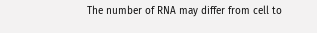The number of RNA may differ from cell to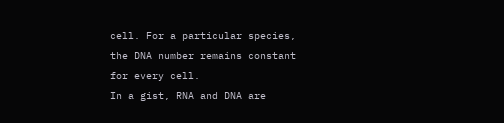cell. For a particular species, the DNA number remains constant for every cell.
In a gist, RNA and DNA are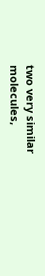two very similar molecules,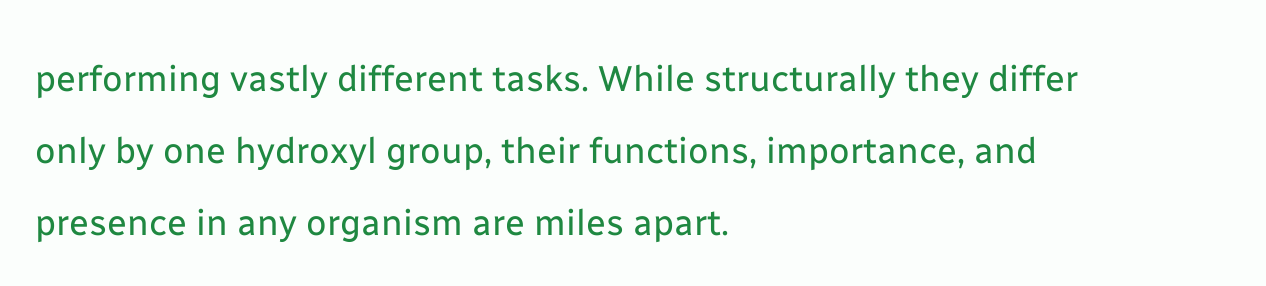performing vastly different tasks. While structurally they differ only by one hydroxyl group, their functions, importance, and presence in any organism are miles apart.